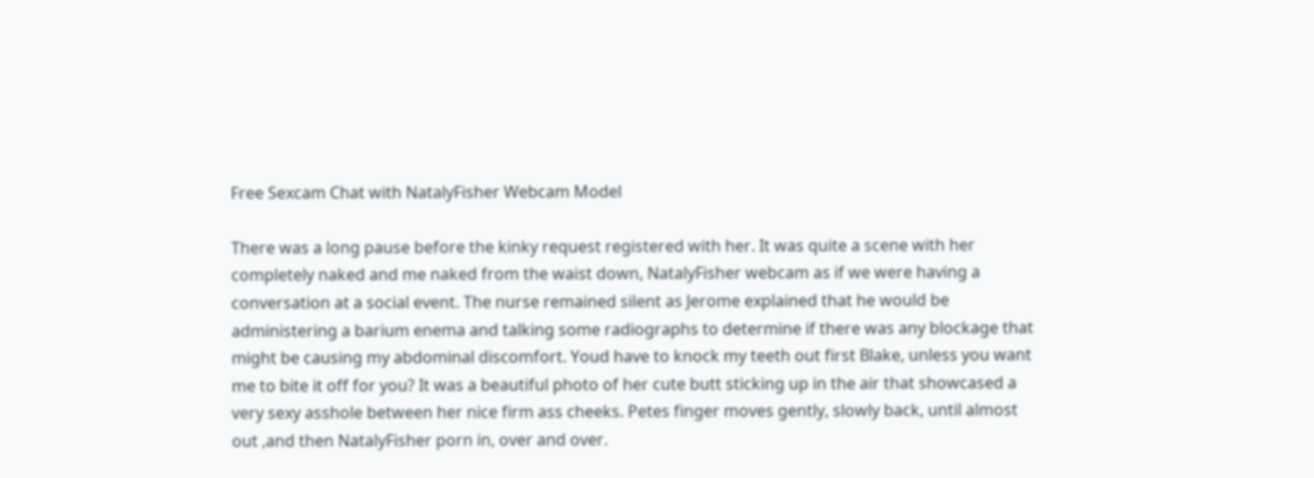Free Sexcam Chat with NatalyFisher Webcam Model

There was a long pause before the kinky request registered with her. It was quite a scene with her completely naked and me naked from the waist down, NatalyFisher webcam as if we were having a conversation at a social event. The nurse remained silent as Jerome explained that he would be administering a barium enema and talking some radiographs to determine if there was any blockage that might be causing my abdominal discomfort. Youd have to knock my teeth out first Blake, unless you want me to bite it off for you? It was a beautiful photo of her cute butt sticking up in the air that showcased a very sexy asshole between her nice firm ass cheeks. Petes finger moves gently, slowly back, until almost out ,and then NatalyFisher porn in, over and over.